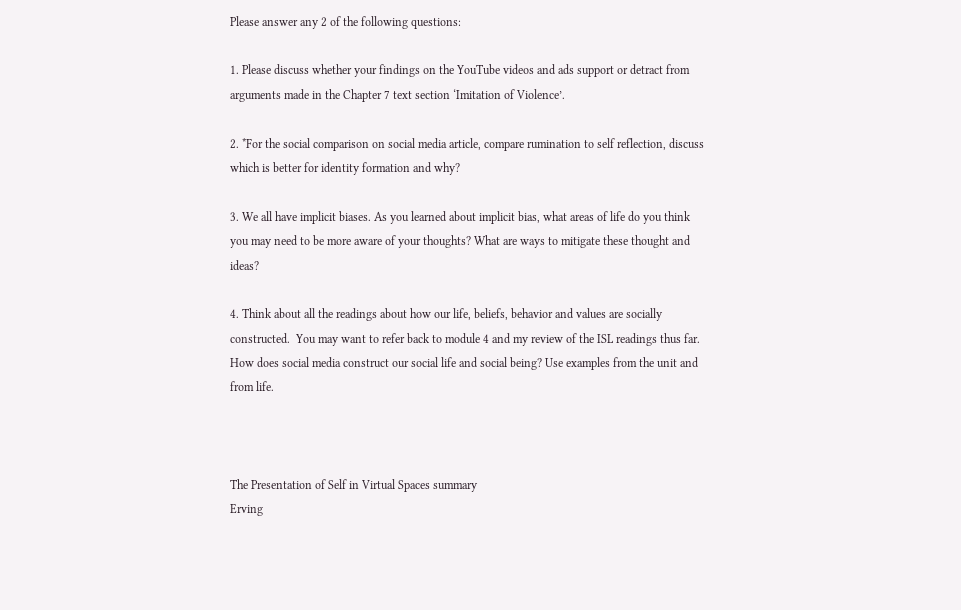Please answer any 2 of the following questions:

1. Please discuss whether your findings on the YouTube videos and ads support or detract from arguments made in the Chapter 7 text section ‘Imitation of Violence’.

2. *For the social comparison on social media article, compare rumination to self reflection, discuss which is better for identity formation and why?

3. We all have implicit biases. As you learned about implicit bias, what areas of life do you think you may need to be more aware of your thoughts? What are ways to mitigate these thought and ideas?

4. Think about all the readings about how our life, beliefs, behavior and values are socially constructed.  You may want to refer back to module 4 and my review of the ISL readings thus far.  How does social media construct our social life and social being? Use examples from the unit and from life.



The Presentation of Self in Virtual Spaces summary
Erving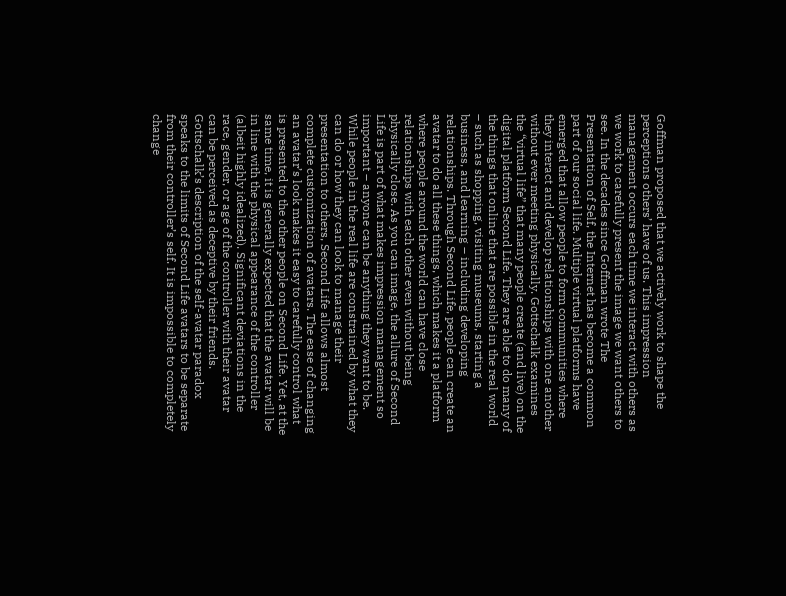Goffman proposed that we actively work to shape the perceptions others’ have of us. This impression management occurs each time we interact with others as we work to carefully present the image we want others to see. In the decades since Goffman wrote The Presentation of Self, the Internet has become a common part of our social life. Multiple virtual platforms have emerged that allow people to form communities where they interact and develop relationships with one another without ever meeting physically. Gottschalk examines the “virtual life” that many people create (and live) on the digital platform Second Life. They are able to do many of the things that online that are possible in the real world – such as shopping, visiting museums, starting a business, and learning – including developing relationships. Through Second Life, people can create an avatar to do all these things, which makes it a platform where people around the world can have close relationships with each other even without being physically close. As you can image, the allure of Second Life is part of what makes impression management so important – anyone can be anything they want to be. While people in the real life are constrained by what they can do or how they can look to manage their presentation to others, Second Life allows almost complete customization of avatars. The ease of changing an avatar’s look makes it easy to carefully control what is presented to the other people on Second Life. Yet, at the same time, it is generally expected that the avatar will be in line with the physical appearance of the controller (albeit highly idealized). Significant deviations in the race, gender, or age of the controller with their avatar can be perceived as deceptive by their friends. Gottschalk’s description of the self-avatar paradox speaks to the limits of Second Life avatars to be separate from their controller’s self. It is impossible to completely change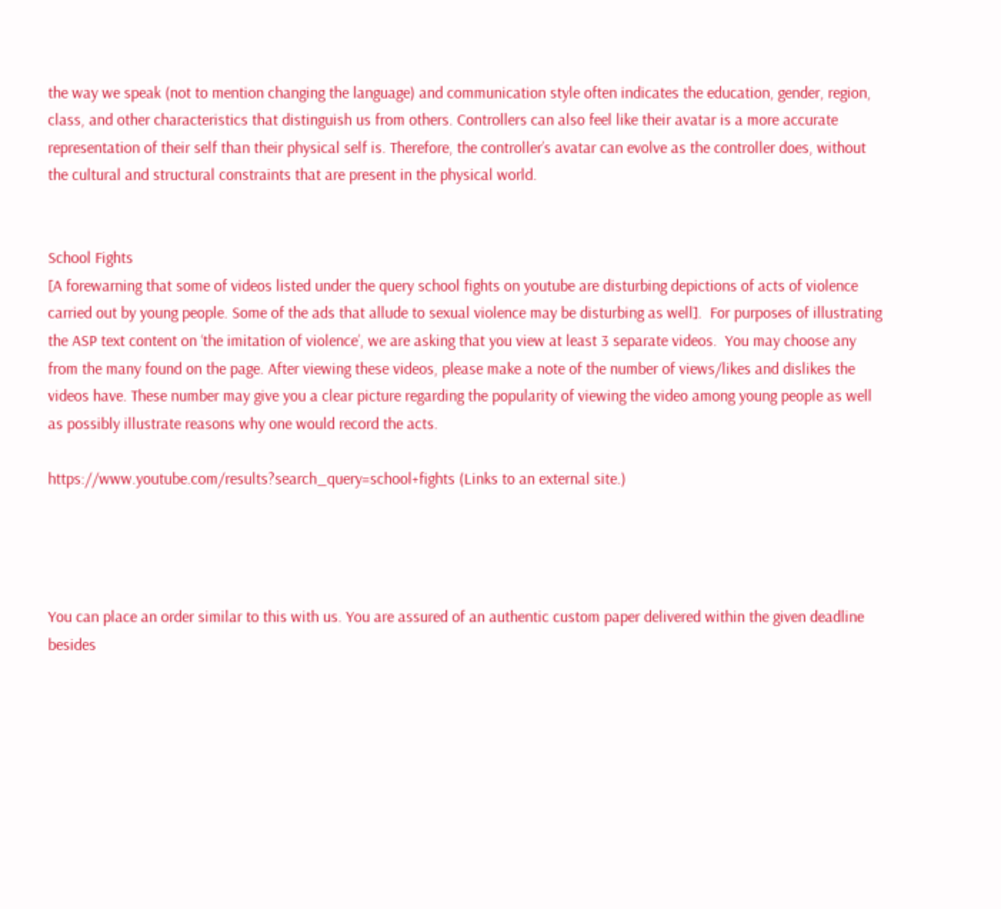the way we speak (not to mention changing the language) and communication style often indicates the education, gender, region, class, and other characteristics that distinguish us from others. Controllers can also feel like their avatar is a more accurate representation of their self than their physical self is. Therefore, the controller’s avatar can evolve as the controller does, without the cultural and structural constraints that are present in the physical world.


School Fights
[A forewarning that some of videos listed under the query school fights on youtube are disturbing depictions of acts of violence carried out by young people. Some of the ads that allude to sexual violence may be disturbing as well].  For purposes of illustrating the ASP text content on ‘the imitation of violence’, we are asking that you view at least 3 separate videos.  You may choose any from the many found on the page. After viewing these videos, please make a note of the number of views/likes and dislikes the videos have. These number may give you a clear picture regarding the popularity of viewing the video among young people as well as possibly illustrate reasons why one would record the acts.

https://www.youtube.com/results?search_query=school+fights (Links to an external site.)




You can place an order similar to this with us. You are assured of an authentic custom paper delivered within the given deadline besides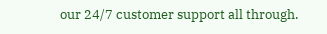our 24/7 customer support all through.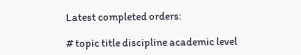Latest completed orders:

# topic title discipline academic level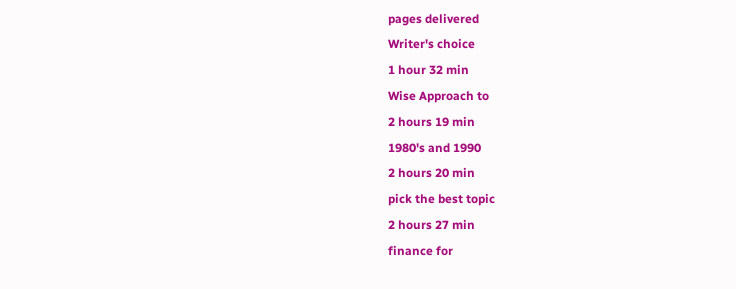pages delivered
Writer's choice
1 hour 32 min
Wise Approach to
2 hours 19 min
1980's and 1990
2 hours 20 min
pick the best topic
2 hours 27 min
finance for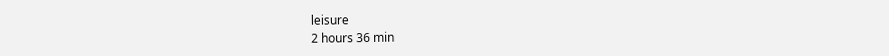leisure
2 hours 36 min